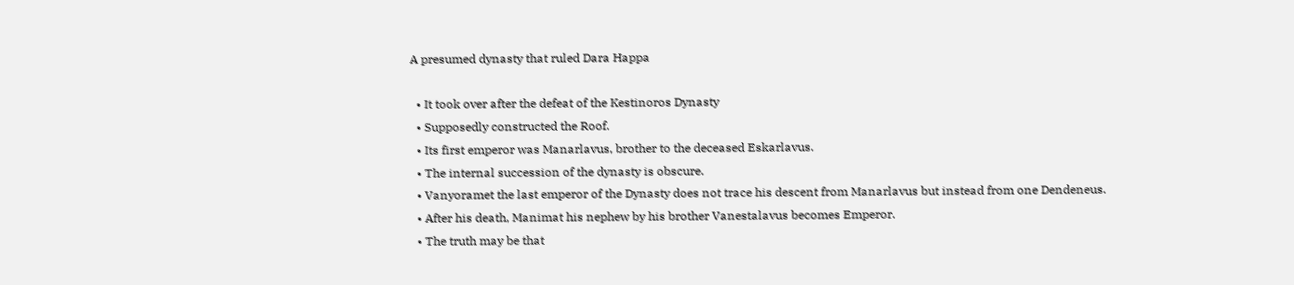A presumed dynasty that ruled Dara Happa

  • It took over after the defeat of the Kestinoros Dynasty
  • Supposedly constructed the Roof.
  • Its first emperor was Manarlavus, brother to the deceased Eskarlavus.
  • The internal succession of the dynasty is obscure.
  • Vanyoramet the last emperor of the Dynasty does not trace his descent from Manarlavus but instead from one Dendeneus.
  • After his death, Manimat his nephew by his brother Vanestalavus becomes Emperor.
  • The truth may be that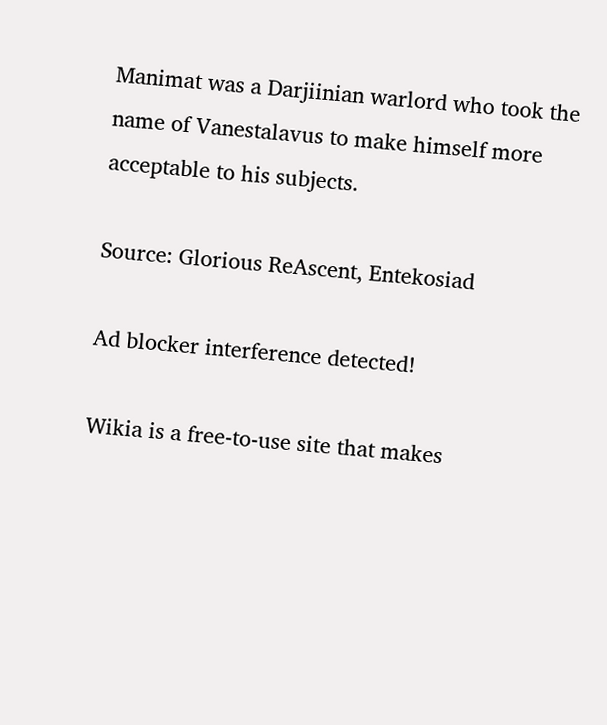Manimat was a Darjiinian warlord who took the name of Vanestalavus to make himself more acceptable to his subjects.

Source: Glorious ReAscent, Entekosiad

Ad blocker interference detected!

Wikia is a free-to-use site that makes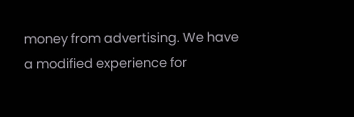money from advertising. We have a modified experience for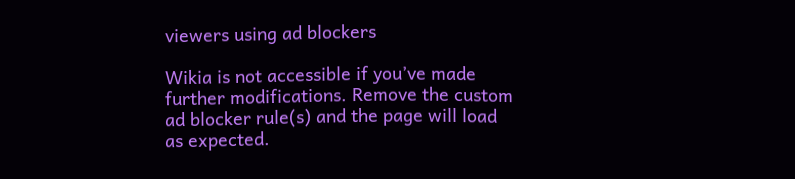viewers using ad blockers

Wikia is not accessible if you’ve made further modifications. Remove the custom ad blocker rule(s) and the page will load as expected.